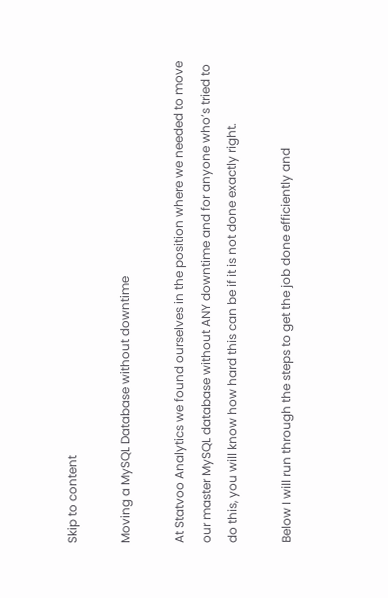Skip to content

Moving a MySQL Database without downtime

At Statvoo Analytics we found ourselves in the position where we needed to move our master MySQL database without ANY downtime and for anyone who’s tried to do this, you will know how hard this can be if it is not done exactly right.

Below I will run through the steps to get the job done efficiently and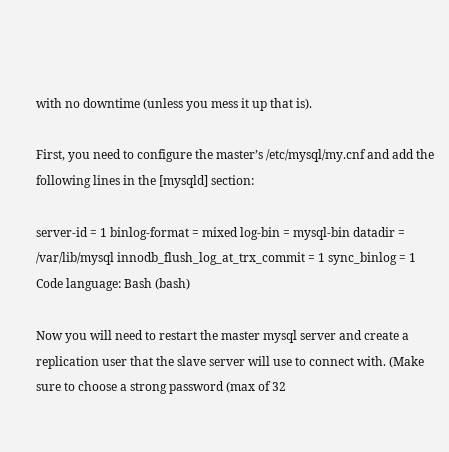with no downtime (unless you mess it up that is).

First, you need to configure the master’s /etc/mysql/my.cnf and add the following lines in the [mysqld] section:

server-id = 1 binlog-format = mixed log-bin = mysql-bin datadir = /var/lib/mysql innodb_flush_log_at_trx_commit = 1 sync_binlog = 1
Code language: Bash (bash)

Now you will need to restart the master mysql server and create a replication user that the slave server will use to connect with. (Make sure to choose a strong password (max of 32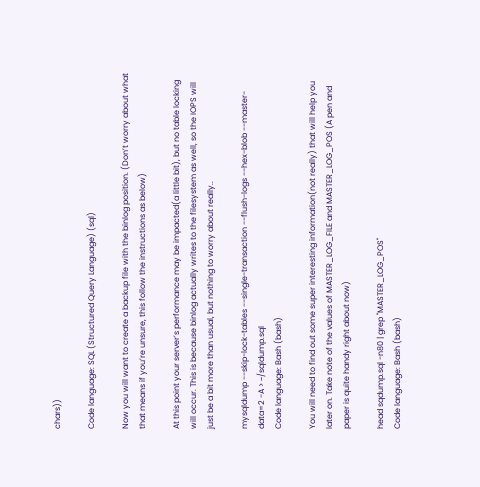chars))

Code language: SQL (Structured Query Language) (sql)

Now you will want to create a backup file with the binlog position. (Don’t worry about what that means if you’re unsure, this follow the instructions as below)

At this point your server’s performance may be impacted(a little bit), but no table locking will occur. This is because binlog actually writes to the filesystem as well, so the IOPS will just be a bit more than usual, but nothing to worry about really..

mysqldump --skip-lock-tables --single-transaction --flush-logs --hex-blob --master-data=2 -A > ~/sqldump.sql
Code language: Bash (bash)

You will need to find out some super interesting information(not really) that will help you later on. Take note of the values of MASTER_LOG_FILE and MASTER_LOG_POS (A pen and paper is quite handy right about now)

head sqdump.sql -n80 | grep "MASTER_LOG_POS"
Code language: Bash (bash)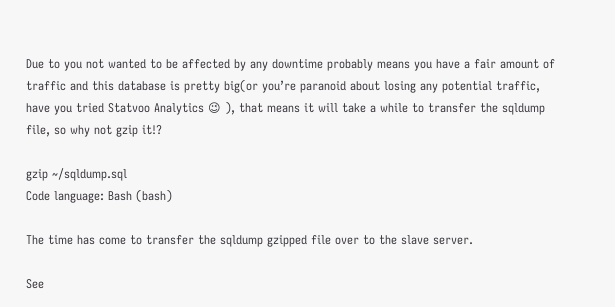Due to you not wanted to be affected by any downtime probably means you have a fair amount of traffic and this database is pretty big(or you’re paranoid about losing any potential traffic, have you tried Statvoo Analytics 😉 ), that means it will take a while to transfer the sqldump file, so why not gzip it!?

gzip ~/sqldump.sql
Code language: Bash (bash)

The time has come to transfer the sqldump gzipped file over to the slave server.

See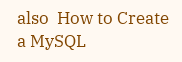also  How to Create a MySQL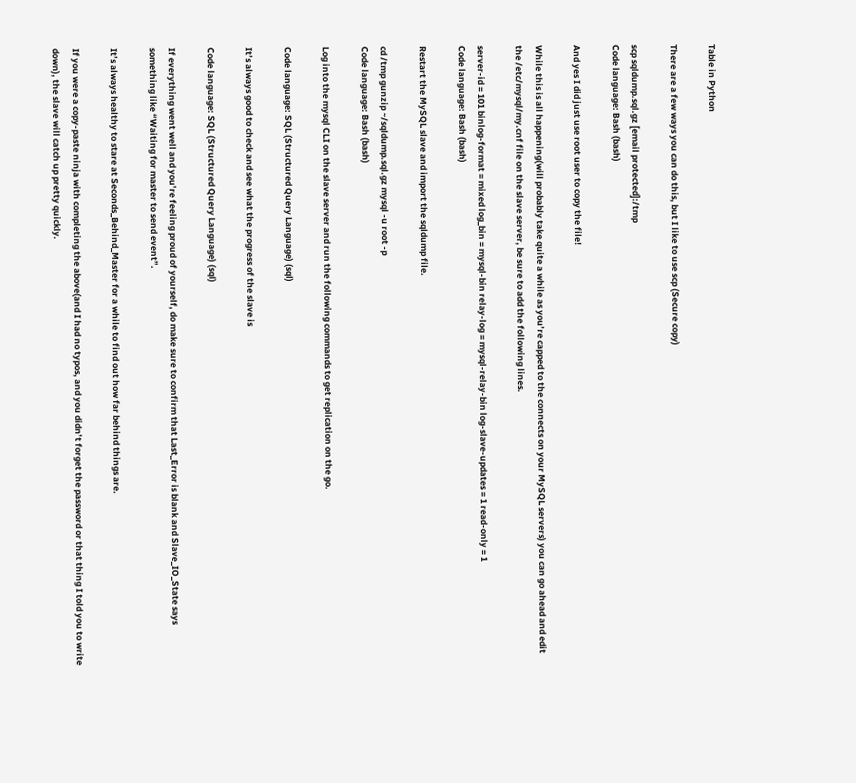Table in Python

There are a few ways you can do this, but I like to use scp (Secure copy)

scp sqldump.sql.gz [email protected]:/tmp
Code language: Bash (bash)

And yes I did just use root user to copy the file!

While this is all happening(will probably take quite a while as you’re capped to the connects on your MySQL servers) you can go ahead and edit the /etc/mysql/my.cnf file on the slave server, be sure to add the following lines.

server-id = 101 binlog-format = mixed log_bin = mysql-bin relay-log = mysql-relay-bin log-slave-updates = 1 read-only = 1
Code language: Bash (bash)

Restart the MySQL slave and import the sqldump file.

cd /tmp gunzip ~/sqldump.sql.gz mysql -u root -p
Code language: Bash (bash)

Log into the mysql CLI on the slave server and run the following commands to get replication on the go.

Code language: SQL (Structured Query Language) (sql)

It’s always good to check and see what the progress of the slave is

Code language: SQL (Structured Query Language) (sql)

If everything went well and you’re feeling proud of yourself, do make sure to confirm that Last_Error is blank and Slave_IO_State says something like “Waiting for master to send event”.

It’s always healthy to stare at Seconds_Behind_Master for a while to find out how far behind things are.

If you were a copy-paste ninja with completing the above(and I had no typos, and you didn’t forget the password or that thing I told you to write down), the slave will catch up pretty quickly.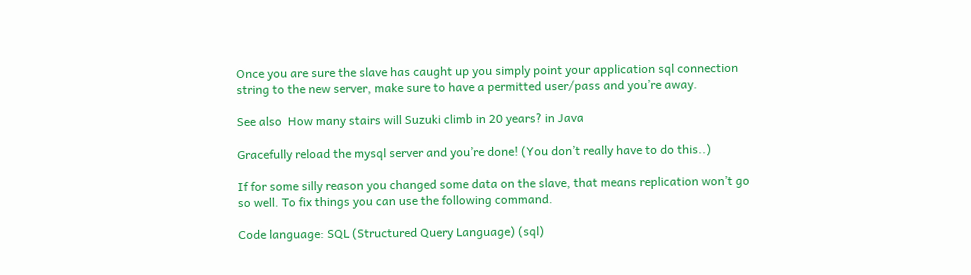Once you are sure the slave has caught up you simply point your application sql connection string to the new server, make sure to have a permitted user/pass and you’re away.

See also  How many stairs will Suzuki climb in 20 years? in Java

Gracefully reload the mysql server and you’re done! (You don’t really have to do this..)

If for some silly reason you changed some data on the slave, that means replication won’t go so well. To fix things you can use the following command.

Code language: SQL (Structured Query Language) (sql)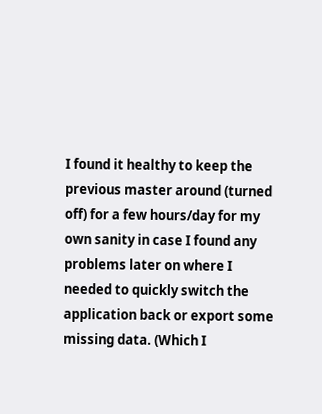I found it healthy to keep the previous master around (turned off) for a few hours/day for my own sanity in case I found any problems later on where I needed to quickly switch the application back or export some missing data. (Which I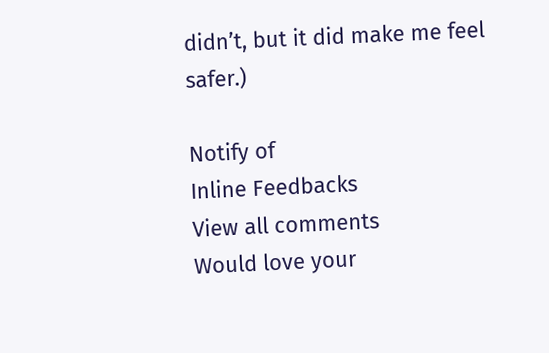didn’t, but it did make me feel safer.)

Notify of
Inline Feedbacks
View all comments
Would love your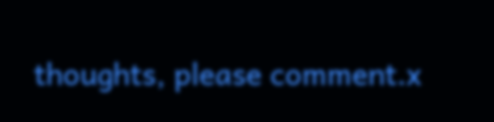thoughts, please comment.x